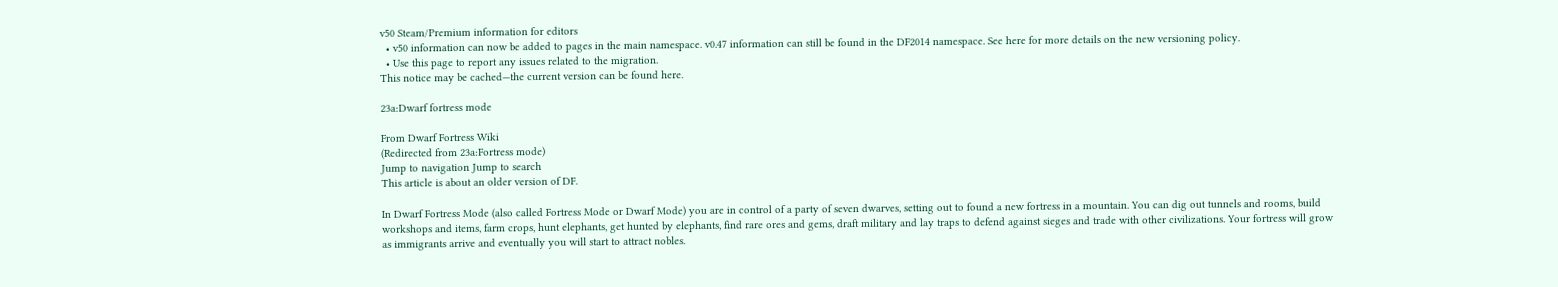v50 Steam/Premium information for editors
  • v50 information can now be added to pages in the main namespace. v0.47 information can still be found in the DF2014 namespace. See here for more details on the new versioning policy.
  • Use this page to report any issues related to the migration.
This notice may be cached—the current version can be found here.

23a:Dwarf fortress mode

From Dwarf Fortress Wiki
(Redirected from 23a:Fortress mode)
Jump to navigation Jump to search
This article is about an older version of DF.

In Dwarf Fortress Mode (also called Fortress Mode or Dwarf Mode) you are in control of a party of seven dwarves, setting out to found a new fortress in a mountain. You can dig out tunnels and rooms, build workshops and items, farm crops, hunt elephants, get hunted by elephants, find rare ores and gems, draft military and lay traps to defend against sieges and trade with other civilizations. Your fortress will grow as immigrants arrive and eventually you will start to attract nobles.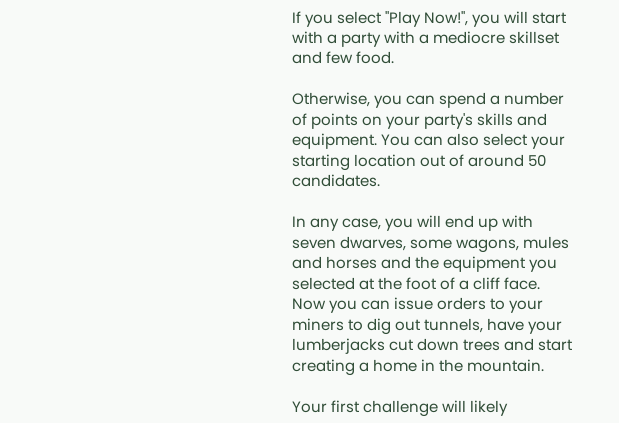If you select "Play Now!", you will start with a party with a mediocre skillset and few food.

Otherwise, you can spend a number of points on your party's skills and equipment. You can also select your starting location out of around 50 candidates.

In any case, you will end up with seven dwarves, some wagons, mules and horses and the equipment you selected at the foot of a cliff face. Now you can issue orders to your miners to dig out tunnels, have your lumberjacks cut down trees and start creating a home in the mountain.

Your first challenge will likely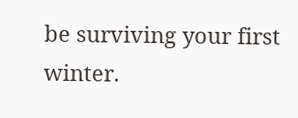be surviving your first winter.